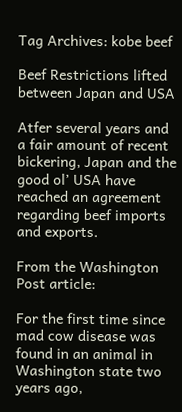Tag Archives: kobe beef

Beef Restrictions lifted between Japan and USA

Atfer several years and a fair amount of recent bickering, Japan and the good ol’ USA have reached an agreement regarding beef imports and exports.

From the Washington Post article:

For the first time since mad cow disease was found in an animal in Washington state two years ago,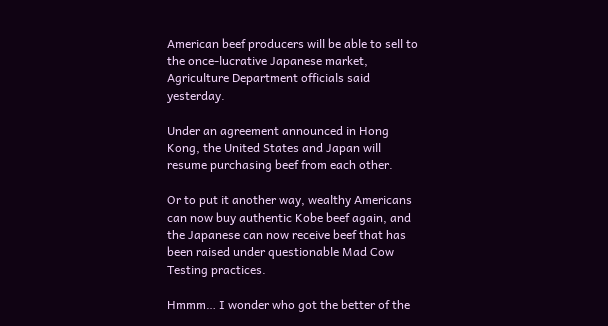American beef producers will be able to sell to the once-lucrative Japanese market, Agriculture Department officials said yesterday.

Under an agreement announced in Hong Kong, the United States and Japan will resume purchasing beef from each other.

Or to put it another way, wealthy Americans can now buy authentic Kobe beef again, and the Japanese can now receive beef that has been raised under questionable Mad Cow Testing practices.

Hmmm… I wonder who got the better of the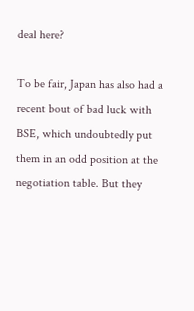deal here?

To be fair, Japan has also had a recent bout of bad luck with BSE, which undoubtedly put them in an odd position at the negotiation table. But they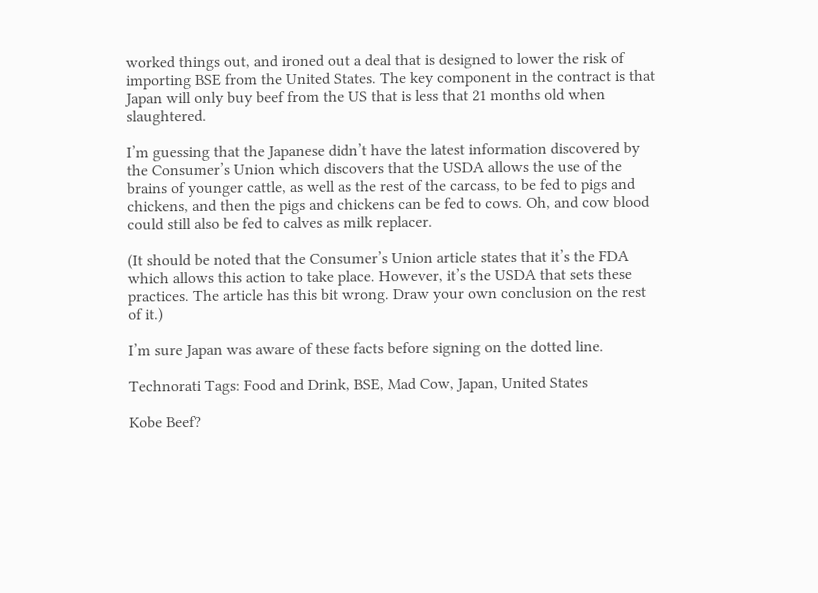worked things out, and ironed out a deal that is designed to lower the risk of importing BSE from the United States. The key component in the contract is that Japan will only buy beef from the US that is less that 21 months old when slaughtered.

I’m guessing that the Japanese didn’t have the latest information discovered by the Consumer’s Union which discovers that the USDA allows the use of the brains of younger cattle, as well as the rest of the carcass, to be fed to pigs and chickens, and then the pigs and chickens can be fed to cows. Oh, and cow blood could still also be fed to calves as milk replacer.

(It should be noted that the Consumer’s Union article states that it’s the FDA which allows this action to take place. However, it’s the USDA that sets these practices. The article has this bit wrong. Draw your own conclusion on the rest of it.)

I’m sure Japan was aware of these facts before signing on the dotted line.

Technorati Tags: Food and Drink, BSE, Mad Cow, Japan, United States

Kobe Beef?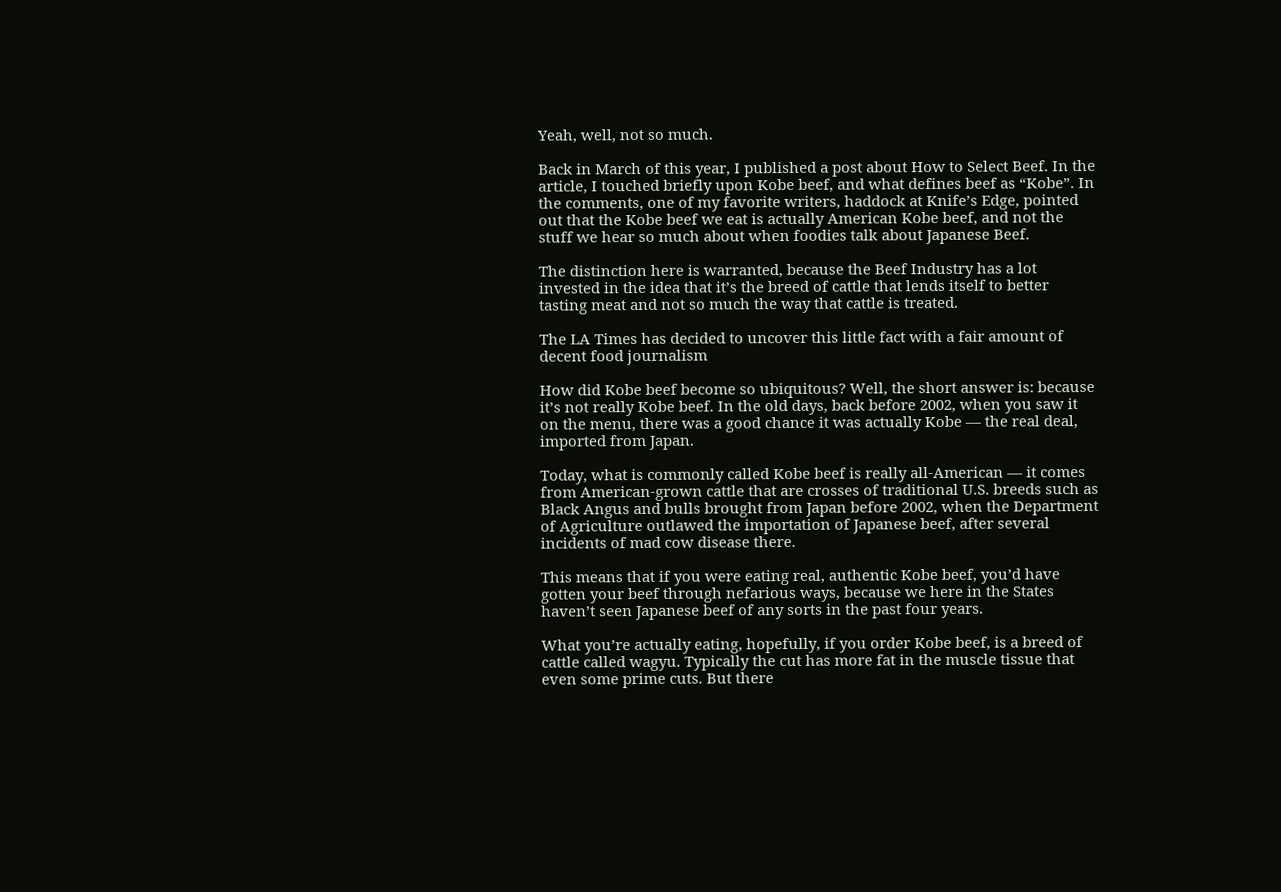Yeah, well, not so much.

Back in March of this year, I published a post about How to Select Beef. In the article, I touched briefly upon Kobe beef, and what defines beef as “Kobe”. In the comments, one of my favorite writers, haddock at Knife’s Edge, pointed out that the Kobe beef we eat is actually American Kobe beef, and not the stuff we hear so much about when foodies talk about Japanese Beef.

The distinction here is warranted, because the Beef Industry has a lot invested in the idea that it’s the breed of cattle that lends itself to better tasting meat and not so much the way that cattle is treated.

The LA Times has decided to uncover this little fact with a fair amount of decent food journalism

How did Kobe beef become so ubiquitous? Well, the short answer is: because it’s not really Kobe beef. In the old days, back before 2002, when you saw it on the menu, there was a good chance it was actually Kobe — the real deal, imported from Japan.

Today, what is commonly called Kobe beef is really all-American — it comes from American-grown cattle that are crosses of traditional U.S. breeds such as Black Angus and bulls brought from Japan before 2002, when the Department of Agriculture outlawed the importation of Japanese beef, after several incidents of mad cow disease there.

This means that if you were eating real, authentic Kobe beef, you’d have gotten your beef through nefarious ways, because we here in the States haven’t seen Japanese beef of any sorts in the past four years.

What you’re actually eating, hopefully, if you order Kobe beef, is a breed of cattle called wagyu. Typically the cut has more fat in the muscle tissue that even some prime cuts. But there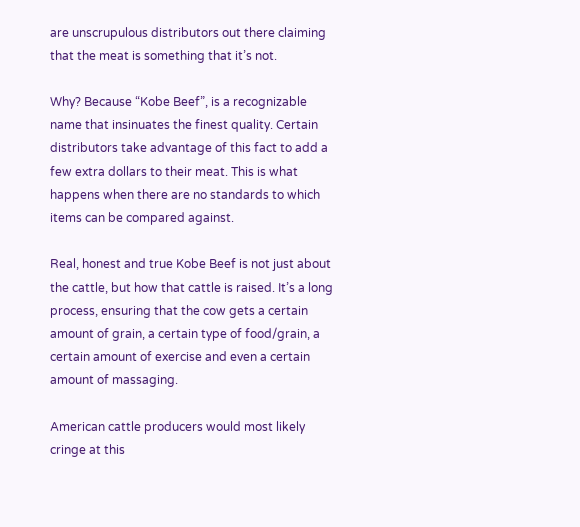are unscrupulous distributors out there claiming that the meat is something that it’s not.

Why? Because “Kobe Beef”, is a recognizable name that insinuates the finest quality. Certain distributors take advantage of this fact to add a few extra dollars to their meat. This is what happens when there are no standards to which items can be compared against.

Real, honest and true Kobe Beef is not just about the cattle, but how that cattle is raised. It’s a long process, ensuring that the cow gets a certain amount of grain, a certain type of food/grain, a certain amount of exercise and even a certain amount of massaging.

American cattle producers would most likely cringe at this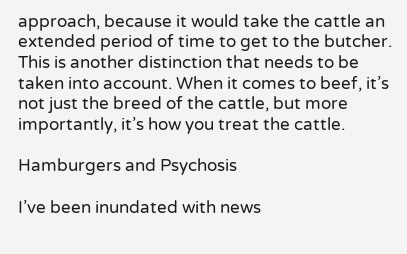approach, because it would take the cattle an extended period of time to get to the butcher. This is another distinction that needs to be taken into account. When it comes to beef, it’s not just the breed of the cattle, but more importantly, it’s how you treat the cattle.

Hamburgers and Psychosis

I’ve been inundated with news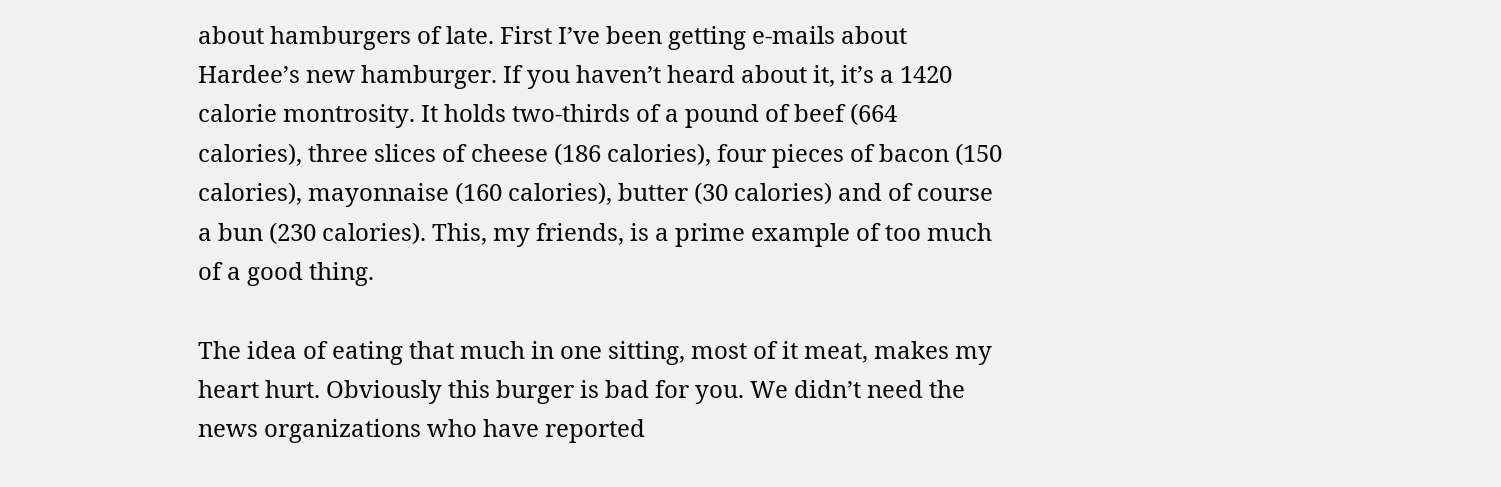about hamburgers of late. First I’ve been getting e-mails about Hardee’s new hamburger. If you haven’t heard about it, it’s a 1420 calorie montrosity. It holds two-thirds of a pound of beef (664 calories), three slices of cheese (186 calories), four pieces of bacon (150 calories), mayonnaise (160 calories), butter (30 calories) and of course a bun (230 calories). This, my friends, is a prime example of too much of a good thing.

The idea of eating that much in one sitting, most of it meat, makes my heart hurt. Obviously this burger is bad for you. We didn’t need the news organizations who have reported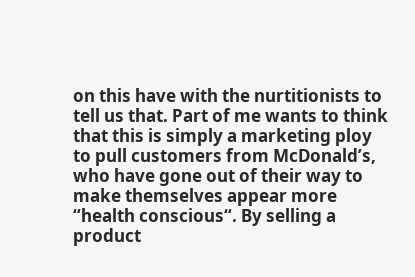on this have with the nurtitionists to tell us that. Part of me wants to think that this is simply a marketing ploy to pull customers from McDonald’s, who have gone out of their way to make themselves appear more “health conscious“. By selling a product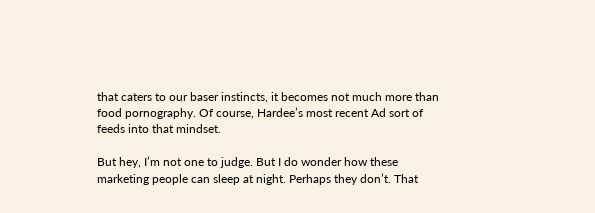that caters to our baser instincts, it becomes not much more than food pornography. Of course, Hardee’s most recent Ad sort of feeds into that mindset.

But hey, I’m not one to judge. But I do wonder how these marketing people can sleep at night. Perhaps they don’t. That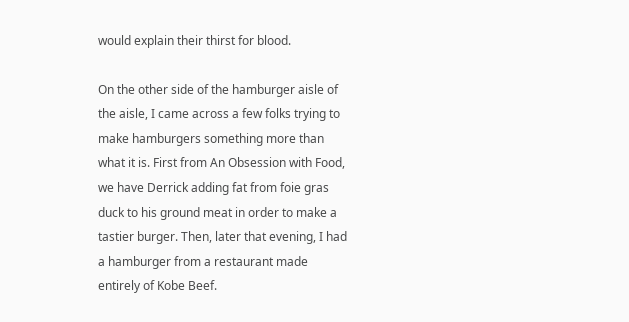would explain their thirst for blood.

On the other side of the hamburger aisle of the aisle, I came across a few folks trying to make hamburgers something more than what it is. First from An Obsession with Food, we have Derrick adding fat from foie gras duck to his ground meat in order to make a tastier burger. Then, later that evening, I had a hamburger from a restaurant made entirely of Kobe Beef.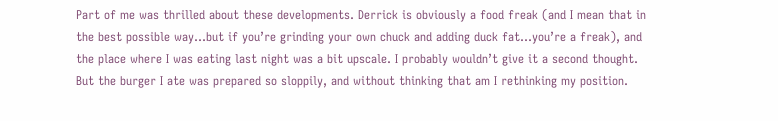Part of me was thrilled about these developments. Derrick is obviously a food freak (and I mean that in the best possible way…but if you’re grinding your own chuck and adding duck fat…you’re a freak), and the place where I was eating last night was a bit upscale. I probably wouldn’t give it a second thought. But the burger I ate was prepared so sloppily, and without thinking that am I rethinking my position.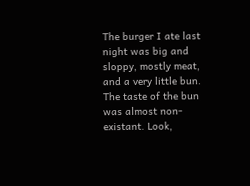The burger I ate last night was big and sloppy, mostly meat, and a very little bun. The taste of the bun was almost non-existant. Look,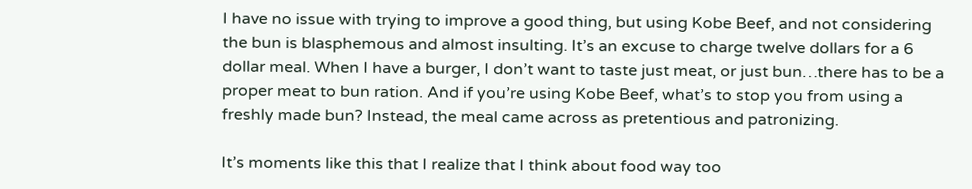I have no issue with trying to improve a good thing, but using Kobe Beef, and not considering the bun is blasphemous and almost insulting. It’s an excuse to charge twelve dollars for a 6 dollar meal. When I have a burger, I don’t want to taste just meat, or just bun…there has to be a proper meat to bun ration. And if you’re using Kobe Beef, what’s to stop you from using a freshly made bun? Instead, the meal came across as pretentious and patronizing.

It’s moments like this that I realize that I think about food way too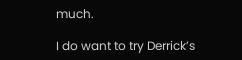much.

I do want to try Derrick’s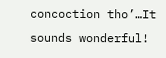concoction tho’…It sounds wonderful!